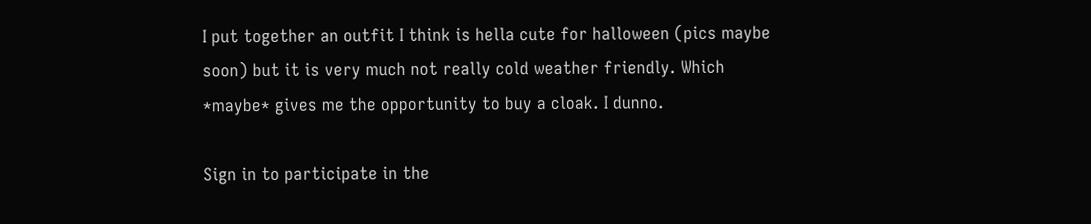I put together an outfit I think is hella cute for halloween (pics maybe soon) but it is very much not really cold weather friendly. Which *maybe* gives me the opportunity to buy a cloak. I dunno.

Sign in to participate in the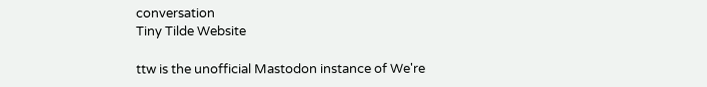conversation
Tiny Tilde Website

ttw is the unofficial Mastodon instance of We're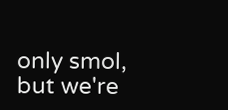only smol, but we're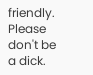friendly. Please don't be a dick.